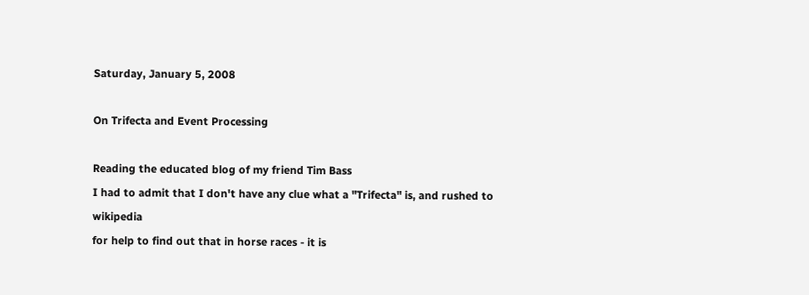Saturday, January 5, 2008

On Trifecta and Event Processing

Reading the educated blog of my friend Tim Bass
I had to admit that I don't have any clue what a "Trifecta" is, and rushed to wikipedia
for help to find out that in horse races - it is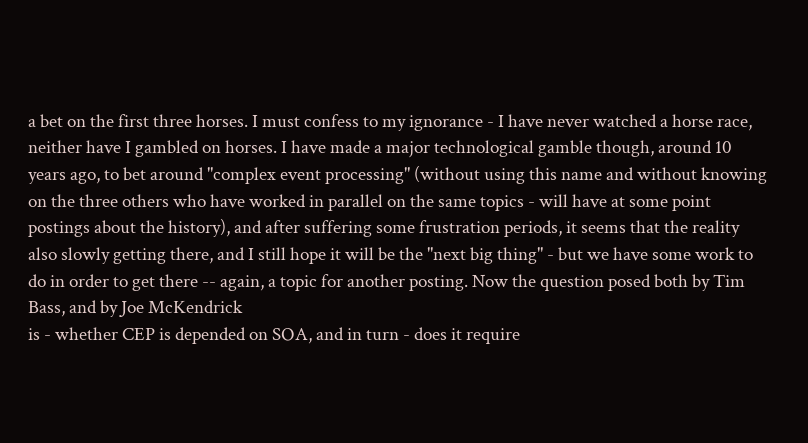a bet on the first three horses. I must confess to my ignorance - I have never watched a horse race, neither have I gambled on horses. I have made a major technological gamble though, around 10 years ago, to bet around "complex event processing" (without using this name and without knowing on the three others who have worked in parallel on the same topics - will have at some point postings about the history), and after suffering some frustration periods, it seems that the reality also slowly getting there, and I still hope it will be the "next big thing" - but we have some work to do in order to get there -- again, a topic for another posting. Now the question posed both by Tim Bass, and by Joe McKendrick
is - whether CEP is depended on SOA, and in turn - does it require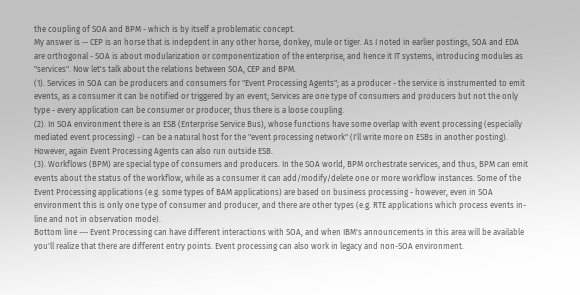the coupling of SOA and BPM - which is by itself a problematic concept.
My answer is -- CEP is an horse that is indepdent in any other horse, donkey, mule or tiger. As I noted in earlier postings, SOA and EDA are orthogonal - SOA is about modularization or componentization of the enterprise, and hence it IT systems, introducing modules as "services". Now let's talk about the relations between SOA, CEP and BPM.
(1). Services in SOA can be producers and consumers for "Event Processing Agents"; as a producer - the service is instrumented to emit events, as a consumer it can be notified or triggered by an event; Services are one type of consumers and producers but not the only type - every application can be consumer or producer, thus there is a loose coupling.
(2). In SOA environment there is an ESB (Enterprise Service Bus), whose functions have some overlap with event processing (especially mediated event processing) - can be a natural host for the "event processing network" (I'll write more on ESBs in another posting). However, again Event Processing Agents can also run outside ESB.
(3). Workflows (BPM) are special type of consumers and producers. In the SOA world, BPM orchestrate services, and thus, BPM can emit events about the status of the workflow, while as a consumer it can add/modify/delete one or more workflow instances. Some of the Event Processing applications (e.g. some types of BAM applications) are based on business processing - however, even in SOA environment this is only one type of consumer and producer, and there are other types (e.g. RTE applications which process events in-line and not in observation mode).
Bottom line --- Event Processing can have different interactions with SOA, and when IBM's announcements in this area will be available you'll realize that there are different entry points. Event processing can also work in legacy and non-SOA environment.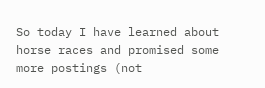So today I have learned about horse races and promised some more postings (not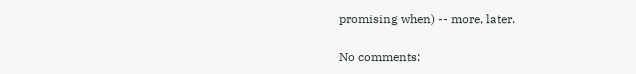promising when) -- more, later.

No comments: